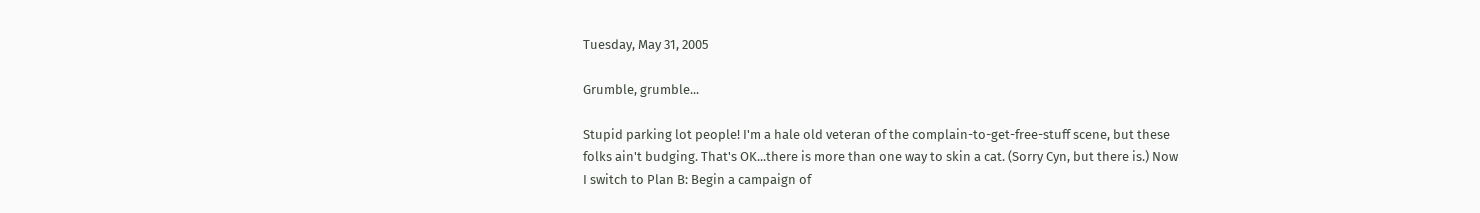Tuesday, May 31, 2005

Grumble, grumble...

Stupid parking lot people! I'm a hale old veteran of the complain-to-get-free-stuff scene, but these folks ain't budging. That's OK...there is more than one way to skin a cat. (Sorry Cyn, but there is.) Now I switch to Plan B: Begin a campaign of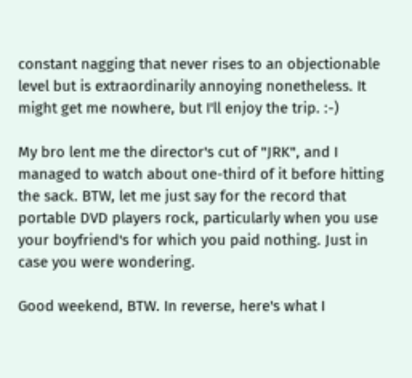constant nagging that never rises to an objectionable level but is extraordinarily annoying nonetheless. It might get me nowhere, but I'll enjoy the trip. :-)

My bro lent me the director's cut of "JRK", and I managed to watch about one-third of it before hitting the sack. BTW, let me just say for the record that portable DVD players rock, particularly when you use your boyfriend's for which you paid nothing. Just in case you were wondering.

Good weekend, BTW. In reverse, here's what I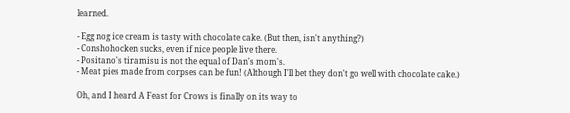learned.

- Egg nog ice cream is tasty with chocolate cake. (But then, isn't anything?)
- Conshohocken sucks, even if nice people live there.
- Positano's tiramisu is not the equal of Dan's mom's.
- Meat pies made from corpses can be fun! (Although I'll bet they don't go well with chocolate cake.)

Oh, and I heard A Feast for Crows is finally on its way to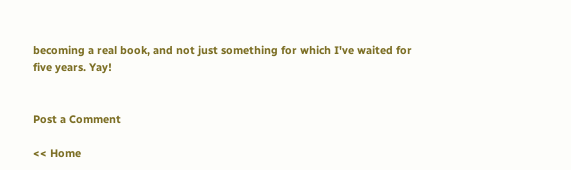becoming a real book, and not just something for which I've waited for five years. Yay!


Post a Comment

<< Home